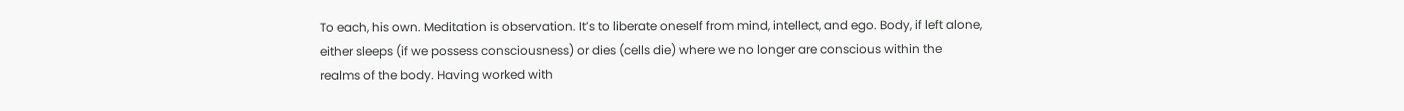To each, his own. Meditation is observation. It’s to liberate oneself from mind, intellect, and ego. Body, if left alone, either sleeps (if we possess consciousness) or dies (cells die) where we no longer are conscious within the realms of the body. Having worked with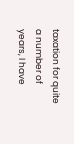taxation for quite a number of years, I have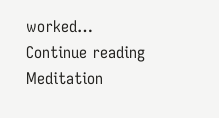worked… Continue reading Meditation